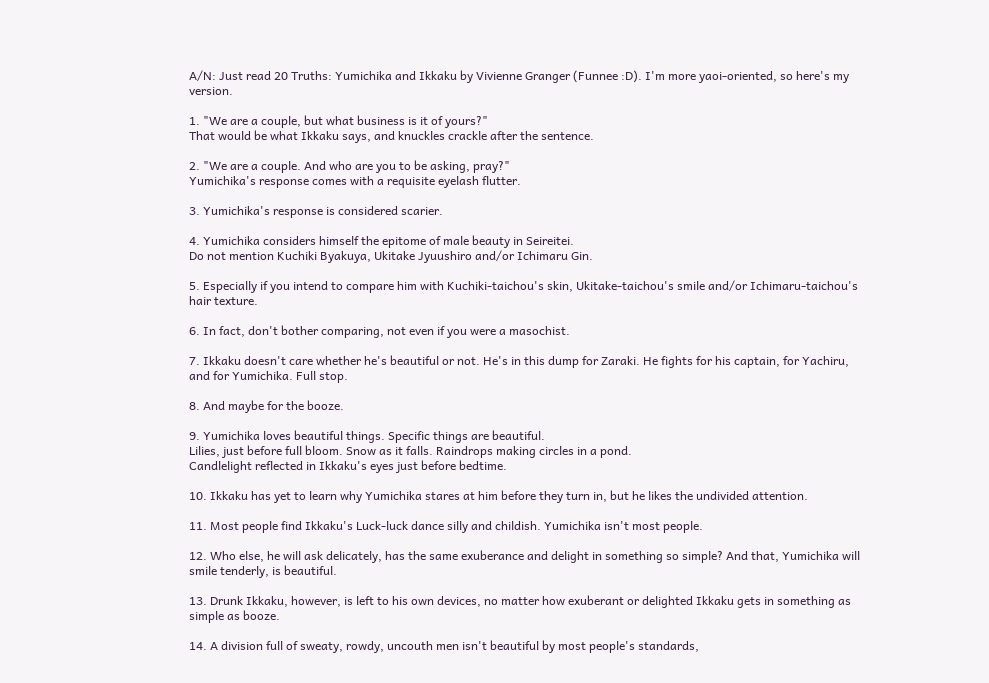A/N: Just read 20 Truths: Yumichika and Ikkaku by Vivienne Granger (Funnee :D). I'm more yaoi-oriented, so here's my version.

1. "We are a couple, but what business is it of yours?"
That would be what Ikkaku says, and knuckles crackle after the sentence.

2. "We are a couple. And who are you to be asking, pray?"
Yumichika's response comes with a requisite eyelash flutter.

3. Yumichika's response is considered scarier.

4. Yumichika considers himself the epitome of male beauty in Seireitei.
Do not mention Kuchiki Byakuya, Ukitake Jyuushiro and/or Ichimaru Gin.

5. Especially if you intend to compare him with Kuchiki-taichou's skin, Ukitake-taichou's smile and/or Ichimaru-taichou's hair texture.

6. In fact, don't bother comparing, not even if you were a masochist.

7. Ikkaku doesn't care whether he's beautiful or not. He's in this dump for Zaraki. He fights for his captain, for Yachiru, and for Yumichika. Full stop.

8. And maybe for the booze.

9. Yumichika loves beautiful things. Specific things are beautiful.
Lilies, just before full bloom. Snow as it falls. Raindrops making circles in a pond.
Candlelight reflected in Ikkaku's eyes just before bedtime.

10. Ikkaku has yet to learn why Yumichika stares at him before they turn in, but he likes the undivided attention.

11. Most people find Ikkaku's Luck-luck dance silly and childish. Yumichika isn't most people.

12. Who else, he will ask delicately, has the same exuberance and delight in something so simple? And that, Yumichika will smile tenderly, is beautiful.

13. Drunk Ikkaku, however, is left to his own devices, no matter how exuberant or delighted Ikkaku gets in something as simple as booze.

14. A division full of sweaty, rowdy, uncouth men isn't beautiful by most people's standards,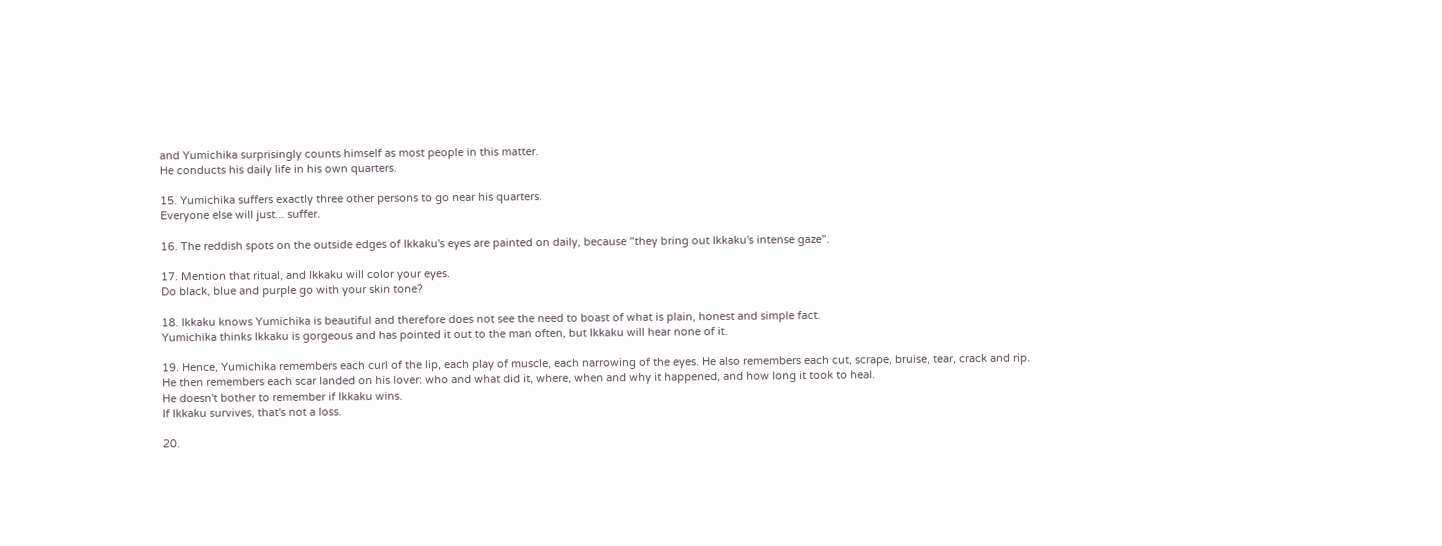and Yumichika surprisingly counts himself as most people in this matter.
He conducts his daily life in his own quarters.

15. Yumichika suffers exactly three other persons to go near his quarters.
Everyone else will just... suffer.

16. The reddish spots on the outside edges of Ikkaku's eyes are painted on daily, because "they bring out Ikkaku's intense gaze".

17. Mention that ritual, and Ikkaku will color your eyes.
Do black, blue and purple go with your skin tone?

18. Ikkaku knows Yumichika is beautiful and therefore does not see the need to boast of what is plain, honest and simple fact.
Yumichika thinks Ikkaku is gorgeous and has pointed it out to the man often, but Ikkaku will hear none of it.

19. Hence, Yumichika remembers each curl of the lip, each play of muscle, each narrowing of the eyes. He also remembers each cut, scrape, bruise, tear, crack and rip. He then remembers each scar landed on his lover: who and what did it, where, when and why it happened, and how long it took to heal.
He doesn't bother to remember if Ikkaku wins.
If Ikkaku survives, that's not a loss.

20.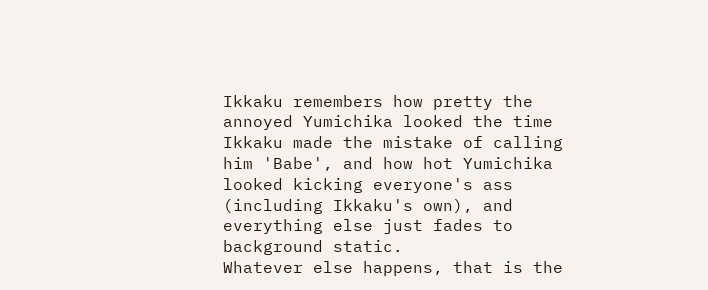Ikkaku remembers how pretty the annoyed Yumichika looked the time Ikkaku made the mistake of calling him 'Babe', and how hot Yumichika looked kicking everyone's ass (including Ikkaku's own), and everything else just fades to background static.
Whatever else happens, that is the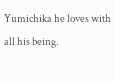Yumichika he loves with all his being.